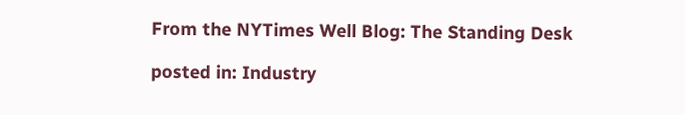From the NYTimes Well Blog: The Standing Desk

posted in: Industry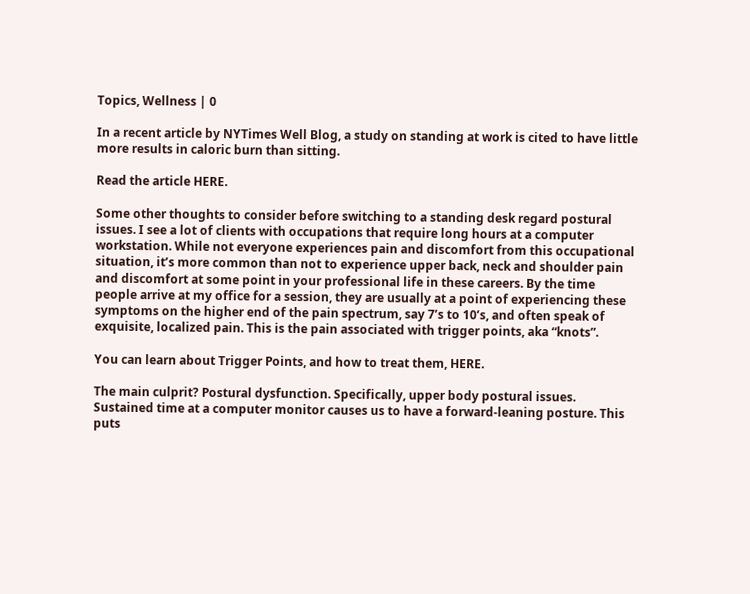Topics, Wellness | 0

In a recent article by NYTimes Well Blog, a study on standing at work is cited to have little more results in caloric burn than sitting.

Read the article HERE.

Some other thoughts to consider before switching to a standing desk regard postural issues. I see a lot of clients with occupations that require long hours at a computer workstation. While not everyone experiences pain and discomfort from this occupational situation, it’s more common than not to experience upper back, neck and shoulder pain and discomfort at some point in your professional life in these careers. By the time people arrive at my office for a session, they are usually at a point of experiencing these symptoms on the higher end of the pain spectrum, say 7’s to 10’s, and often speak of exquisite, localized pain. This is the pain associated with trigger points, aka “knots”.

You can learn about Trigger Points, and how to treat them, HERE.

The main culprit? Postural dysfunction. Specifically, upper body postural issues. Sustained time at a computer monitor causes us to have a forward-leaning posture. This puts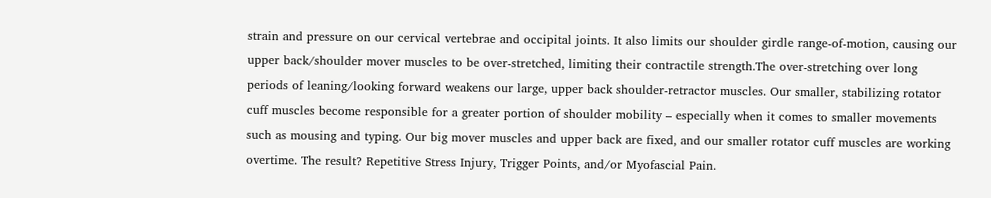strain and pressure on our cervical vertebrae and occipital joints. It also limits our shoulder girdle range-of-motion, causing our upper back/shoulder mover muscles to be over-stretched, limiting their contractile strength.The over-stretching over long periods of leaning/looking forward weakens our large, upper back shoulder-retractor muscles. Our smaller, stabilizing rotator cuff muscles become responsible for a greater portion of shoulder mobility – especially when it comes to smaller movements such as mousing and typing. Our big mover muscles and upper back are fixed, and our smaller rotator cuff muscles are working overtime. The result? Repetitive Stress Injury, Trigger Points, and/or Myofascial Pain.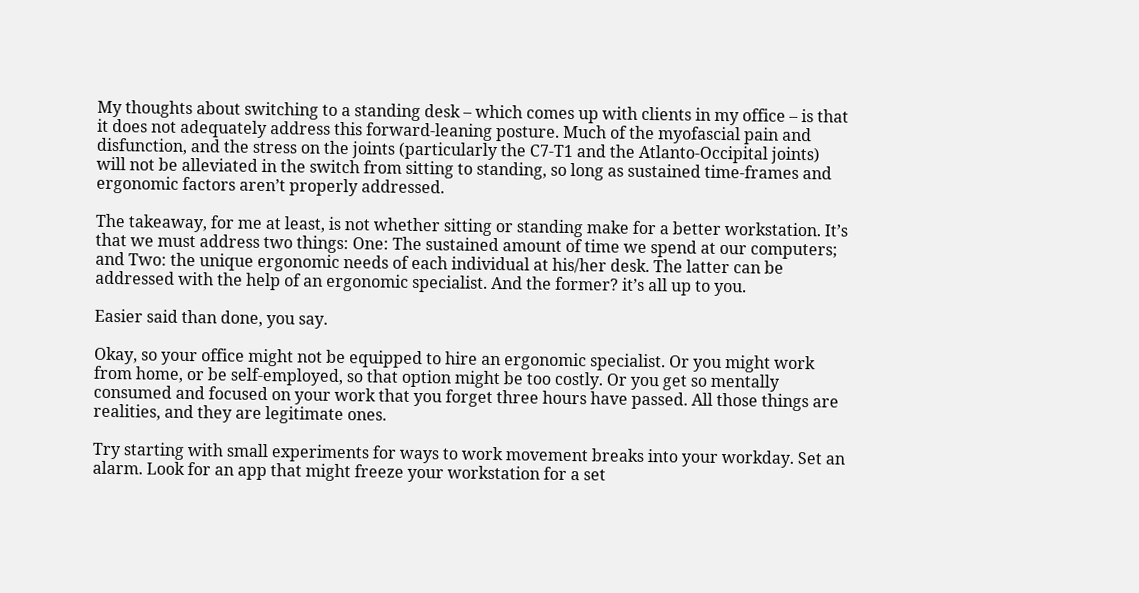My thoughts about switching to a standing desk – which comes up with clients in my office – is that it does not adequately address this forward-leaning posture. Much of the myofascial pain and disfunction, and the stress on the joints (particularly the C7-T1 and the Atlanto-Occipital joints) will not be alleviated in the switch from sitting to standing, so long as sustained time-frames and ergonomic factors aren’t properly addressed.

The takeaway, for me at least, is not whether sitting or standing make for a better workstation. It’s that we must address two things: One: The sustained amount of time we spend at our computers; and Two: the unique ergonomic needs of each individual at his/her desk. The latter can be addressed with the help of an ergonomic specialist. And the former? it’s all up to you.

Easier said than done, you say.

Okay, so your office might not be equipped to hire an ergonomic specialist. Or you might work from home, or be self-employed, so that option might be too costly. Or you get so mentally consumed and focused on your work that you forget three hours have passed. All those things are realities, and they are legitimate ones.

Try starting with small experiments for ways to work movement breaks into your workday. Set an alarm. Look for an app that might freeze your workstation for a set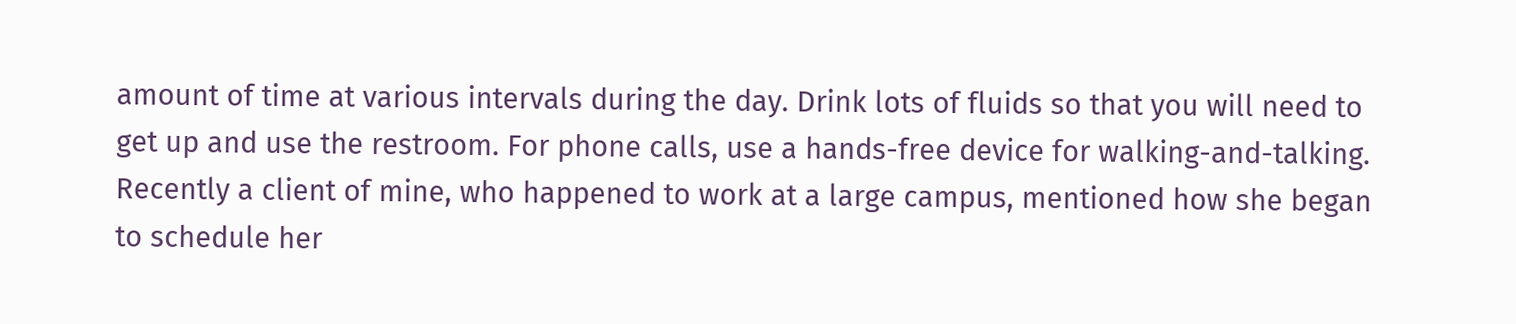amount of time at various intervals during the day. Drink lots of fluids so that you will need to get up and use the restroom. For phone calls, use a hands-free device for walking-and-talking. Recently a client of mine, who happened to work at a large campus, mentioned how she began to schedule her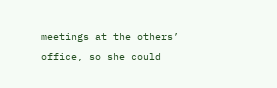meetings at the others’ office, so she could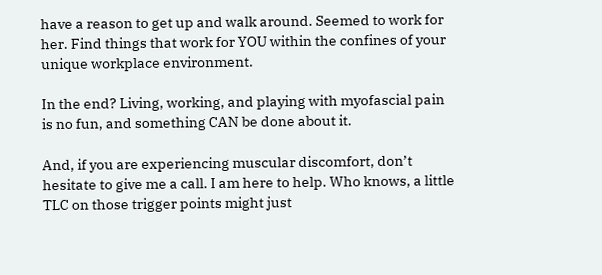have a reason to get up and walk around. Seemed to work for her. Find things that work for YOU within the confines of your unique workplace environment.

In the end? Living, working, and playing with myofascial pain is no fun, and something CAN be done about it.

And, if you are experiencing muscular discomfort, don’t hesitate to give me a call. I am here to help. Who knows, a little TLC on those trigger points might just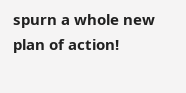spurn a whole new plan of action!